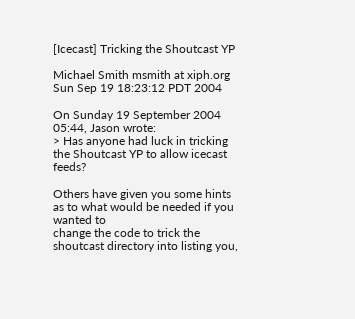[Icecast] Tricking the Shoutcast YP

Michael Smith msmith at xiph.org
Sun Sep 19 18:23:12 PDT 2004

On Sunday 19 September 2004 05:44, Jason wrote:
> Has anyone had luck in tricking the Shoutcast YP to allow icecast feeds?

Others have given you some hints as to what would be needed if you wanted to
change the code to trick the shoutcast directory into listing you,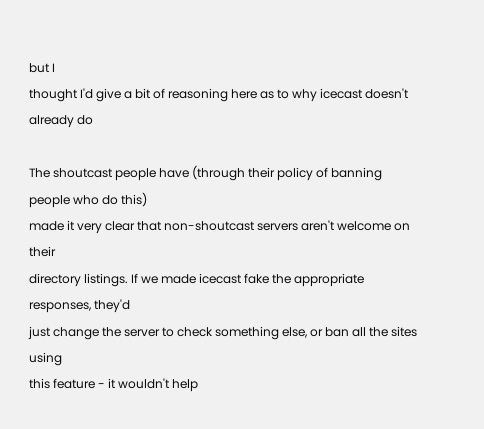but I
thought I'd give a bit of reasoning here as to why icecast doesn't already do

The shoutcast people have (through their policy of banning people who do this)
made it very clear that non-shoutcast servers aren't welcome on their
directory listings. If we made icecast fake the appropriate responses, they'd
just change the server to check something else, or ban all the sites using
this feature - it wouldn't help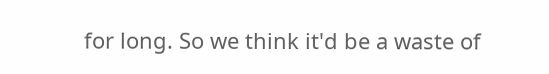for long. So we think it'd be a waste of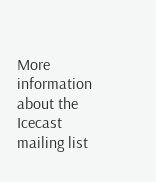More information about the Icecast mailing list